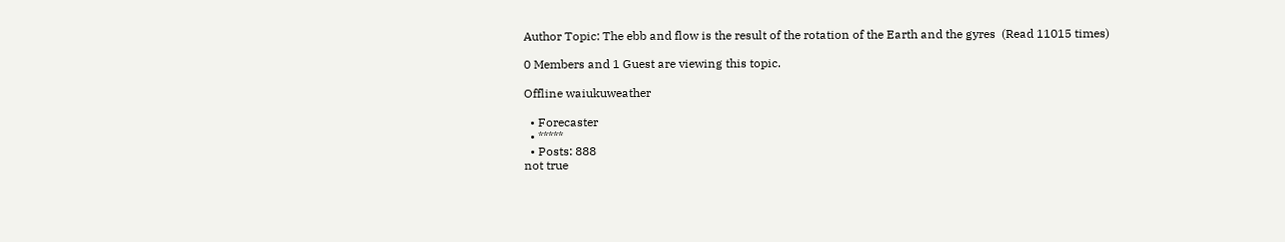Author Topic: The ebb and flow is the result of the rotation of the Earth and the gyres  (Read 11015 times)

0 Members and 1 Guest are viewing this topic.

Offline waiukuweather

  • Forecaster
  • *****
  • Posts: 888
not true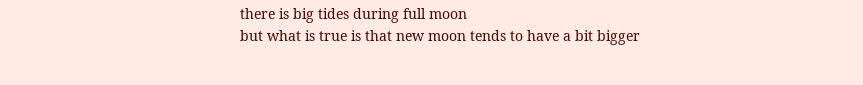there is big tides during full moon
but what is true is that new moon tends to have a bit bigger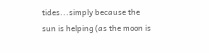tides...simply because the sun is helping (as the moon is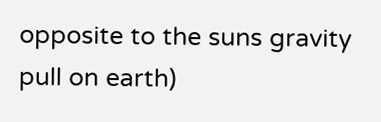opposite to the suns gravity pull on earth)